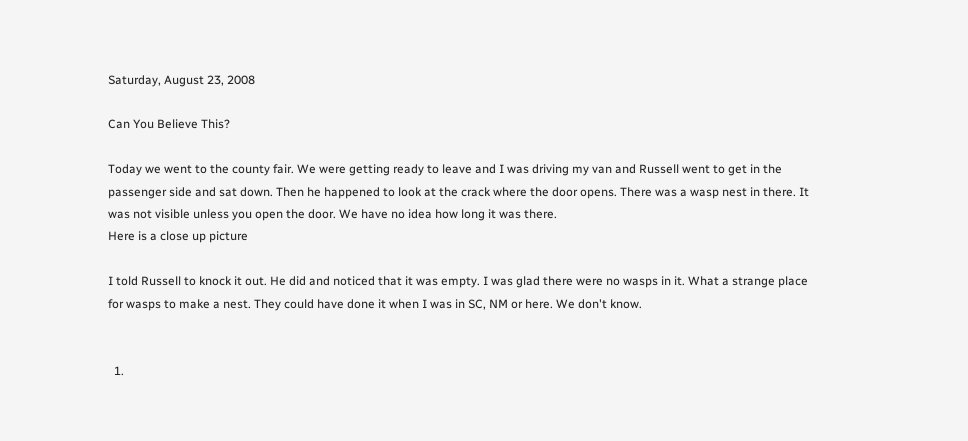Saturday, August 23, 2008

Can You Believe This?

Today we went to the county fair. We were getting ready to leave and I was driving my van and Russell went to get in the passenger side and sat down. Then he happened to look at the crack where the door opens. There was a wasp nest in there. It was not visible unless you open the door. We have no idea how long it was there.
Here is a close up picture

I told Russell to knock it out. He did and noticed that it was empty. I was glad there were no wasps in it. What a strange place for wasps to make a nest. They could have done it when I was in SC, NM or here. We don't know.


  1.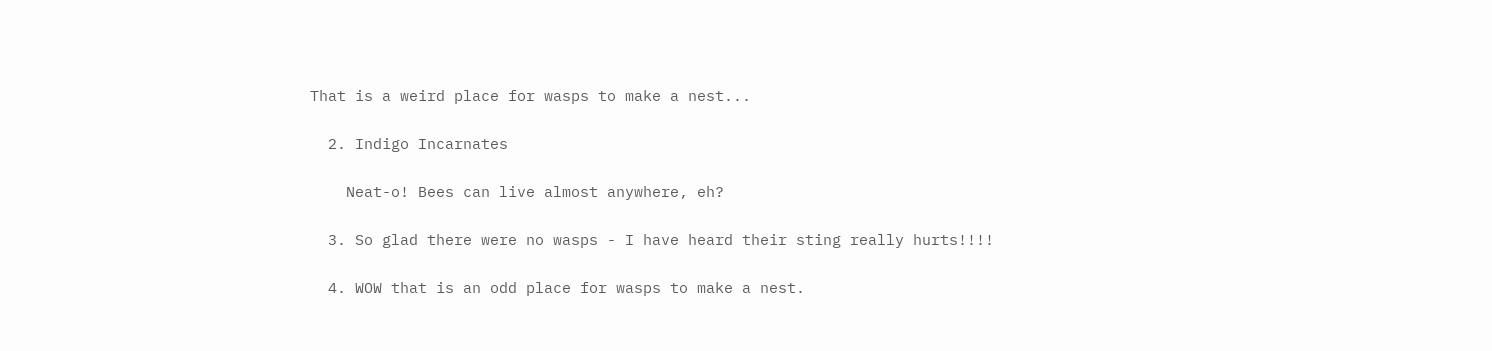That is a weird place for wasps to make a nest...

  2. Indigo Incarnates

    Neat-o! Bees can live almost anywhere, eh?

  3. So glad there were no wasps - I have heard their sting really hurts!!!!

  4. WOW that is an odd place for wasps to make a nest.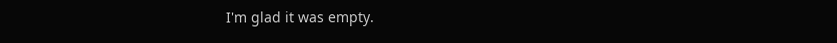I'm glad it was empty.